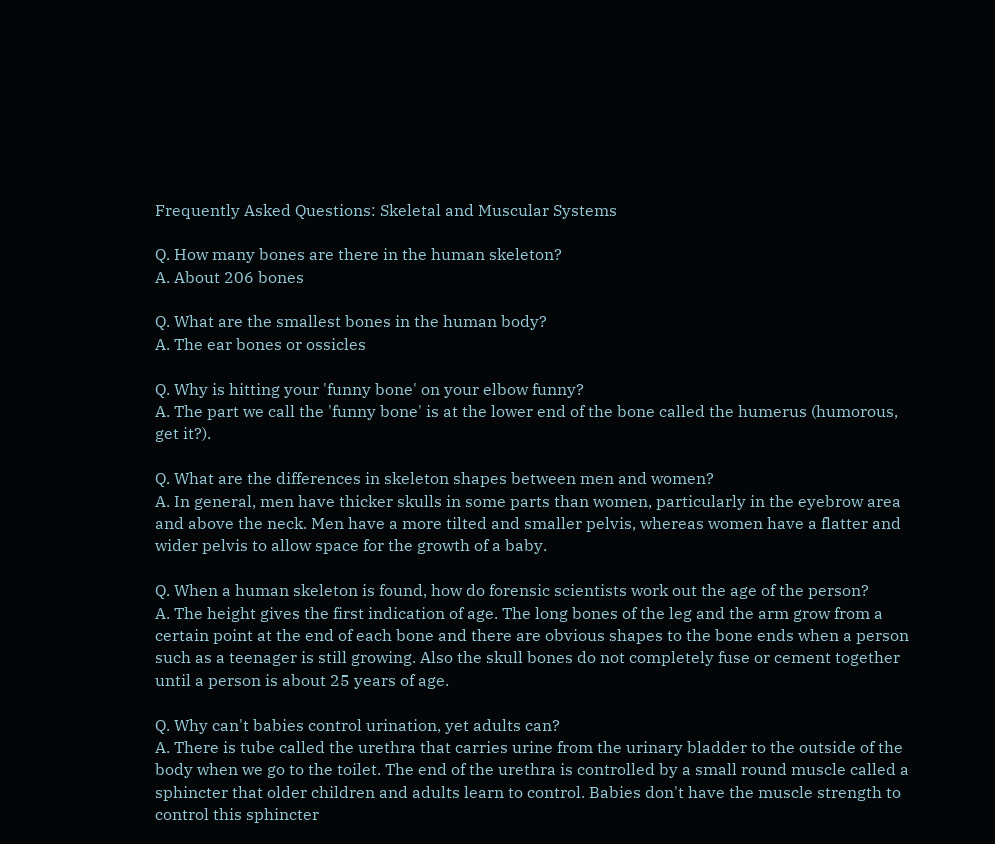Frequently Asked Questions: Skeletal and Muscular Systems

Q. How many bones are there in the human skeleton?
A. About 206 bones

Q. What are the smallest bones in the human body?
A. The ear bones or ossicles

Q. Why is hitting your 'funny bone' on your elbow funny?
A. The part we call the 'funny bone' is at the lower end of the bone called the humerus (humorous, get it?).

Q. What are the differences in skeleton shapes between men and women?
A. In general, men have thicker skulls in some parts than women, particularly in the eyebrow area and above the neck. Men have a more tilted and smaller pelvis, whereas women have a flatter and wider pelvis to allow space for the growth of a baby.

Q. When a human skeleton is found, how do forensic scientists work out the age of the person?
A. The height gives the first indication of age. The long bones of the leg and the arm grow from a certain point at the end of each bone and there are obvious shapes to the bone ends when a person such as a teenager is still growing. Also the skull bones do not completely fuse or cement together until a person is about 25 years of age.

Q. Why can't babies control urination, yet adults can?
A. There is tube called the urethra that carries urine from the urinary bladder to the outside of the body when we go to the toilet. The end of the urethra is controlled by a small round muscle called a sphincter that older children and adults learn to control. Babies don't have the muscle strength to control this sphincter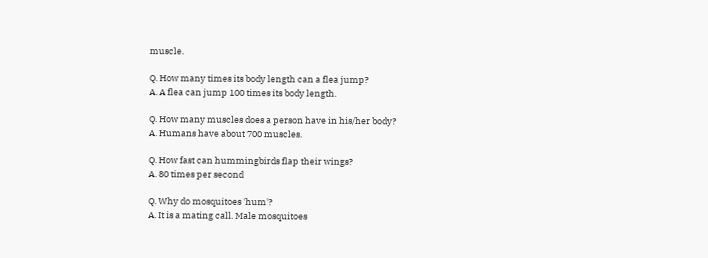muscle.

Q. How many times its body length can a flea jump?
A. A flea can jump 100 times its body length.

Q. How many muscles does a person have in his/her body?
A. Humans have about 700 muscles.

Q. How fast can hummingbirds flap their wings?
A. 80 times per second

Q. Why do mosquitoes 'hum'?
A. It is a mating call. Male mosquitoes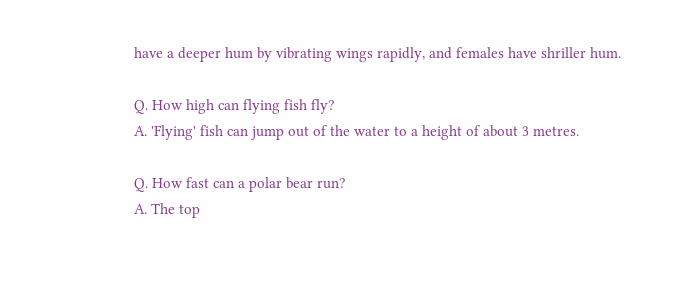have a deeper hum by vibrating wings rapidly, and females have shriller hum.

Q. How high can flying fish fly?
A. 'Flying' fish can jump out of the water to a height of about 3 metres.

Q. How fast can a polar bear run?
A. The top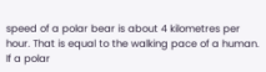speed of a polar bear is about 4 kilometres per hour. That is equal to the walking pace of a human. If a polar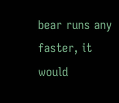bear runs any faster, it would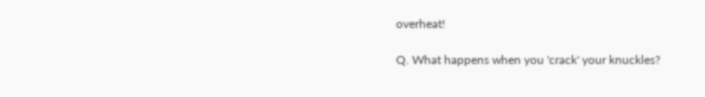overheat!

Q. What happens when you 'crack' your knuckles?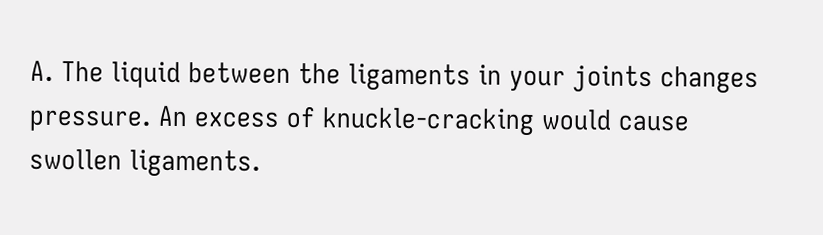A. The liquid between the ligaments in your joints changes pressure. An excess of knuckle-cracking would cause swollen ligaments.